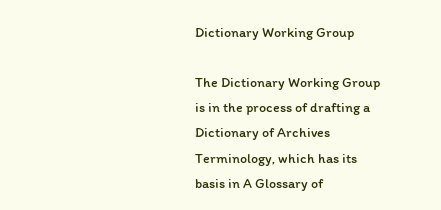Dictionary Working Group

The Dictionary Working Group is in the process of drafting a Dictionary of Archives Terminology, which has its basis in A Glossary of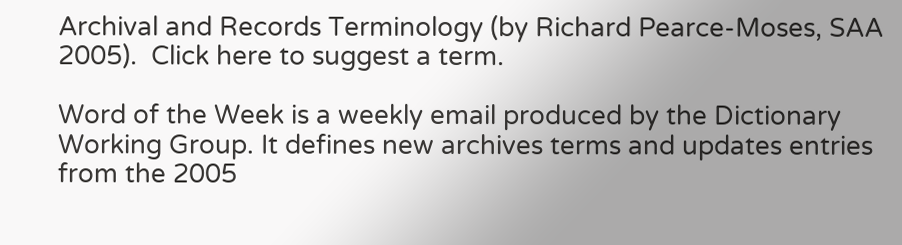Archival and Records Terminology (by Richard Pearce-Moses, SAA 2005).  Click here to suggest a term.

Word of the Week is a weekly email produced by the Dictionary Working Group. It defines new archives terms and updates entries from the 2005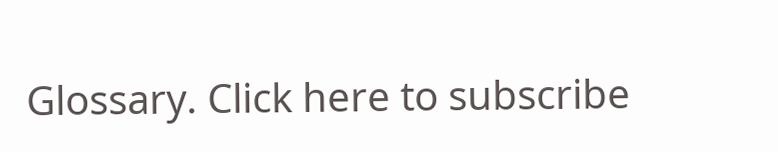Glossary. Click here to subscribe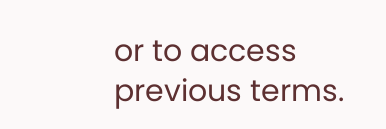or to access previous terms.